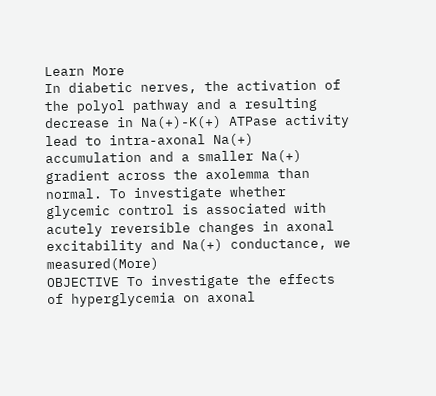Learn More
In diabetic nerves, the activation of the polyol pathway and a resulting decrease in Na(+)-K(+) ATPase activity lead to intra-axonal Na(+) accumulation and a smaller Na(+) gradient across the axolemma than normal. To investigate whether glycemic control is associated with acutely reversible changes in axonal excitability and Na(+) conductance, we measured(More)
OBJECTIVE To investigate the effects of hyperglycemia on axonal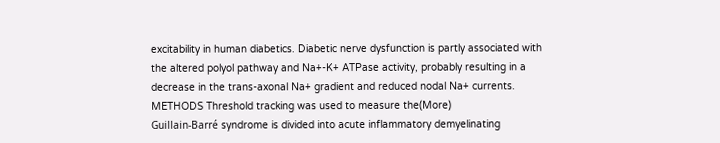excitability in human diabetics. Diabetic nerve dysfunction is partly associated with the altered polyol pathway and Na+-K+ ATPase activity, probably resulting in a decrease in the trans-axonal Na+ gradient and reduced nodal Na+ currents. METHODS Threshold tracking was used to measure the(More)
Guillain-Barré syndrome is divided into acute inflammatory demyelinating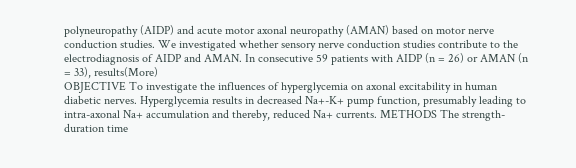polyneuropathy (AIDP) and acute motor axonal neuropathy (AMAN) based on motor nerve conduction studies. We investigated whether sensory nerve conduction studies contribute to the electrodiagnosis of AIDP and AMAN. In consecutive 59 patients with AIDP (n = 26) or AMAN (n = 33), results(More)
OBJECTIVE To investigate the influences of hyperglycemia on axonal excitability in human diabetic nerves. Hyperglycemia results in decreased Na+-K+ pump function, presumably leading to intra-axonal Na+ accumulation and thereby, reduced Na+ currents. METHODS The strength-duration time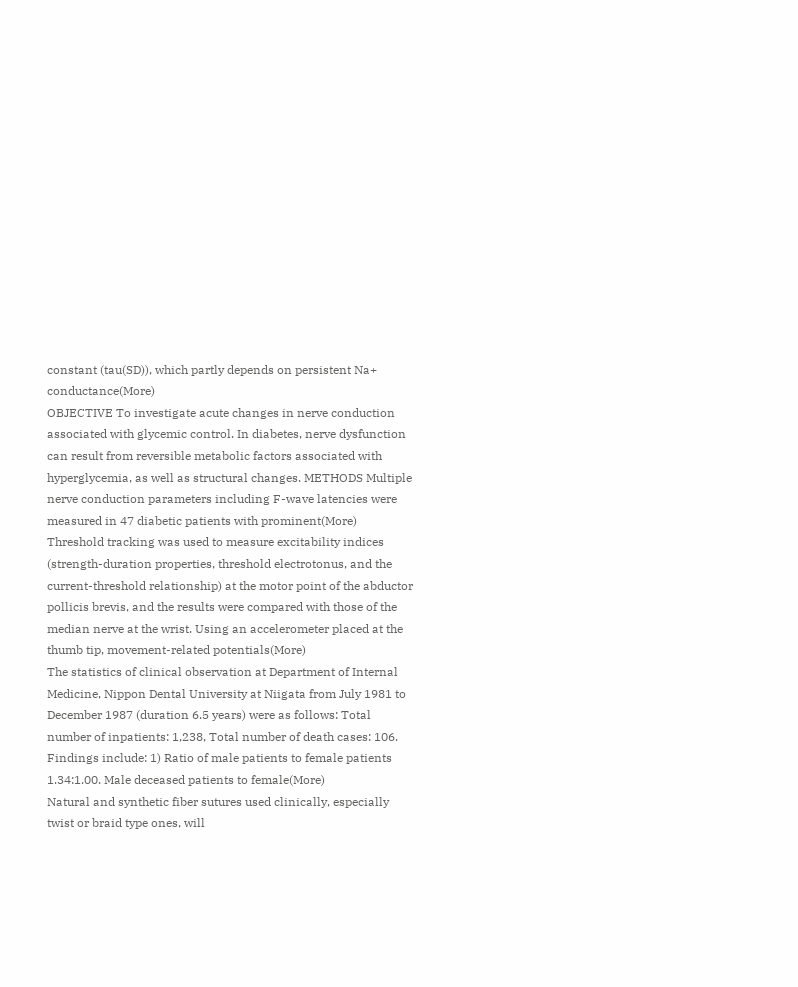constant (tau(SD)), which partly depends on persistent Na+ conductance(More)
OBJECTIVE To investigate acute changes in nerve conduction associated with glycemic control. In diabetes, nerve dysfunction can result from reversible metabolic factors associated with hyperglycemia, as well as structural changes. METHODS Multiple nerve conduction parameters including F-wave latencies were measured in 47 diabetic patients with prominent(More)
Threshold tracking was used to measure excitability indices (strength-duration properties, threshold electrotonus, and the current-threshold relationship) at the motor point of the abductor pollicis brevis, and the results were compared with those of the median nerve at the wrist. Using an accelerometer placed at the thumb tip, movement-related potentials(More)
The statistics of clinical observation at Department of Internal Medicine, Nippon Dental University at Niigata from July 1981 to December 1987 (duration 6.5 years) were as follows: Total number of inpatients: 1,238, Total number of death cases: 106. Findings include: 1) Ratio of male patients to female patients 1.34:1.00. Male deceased patients to female(More)
Natural and synthetic fiber sutures used clinically, especially twist or braid type ones, will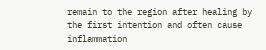remain to the region after healing by the first intention and often cause inflammation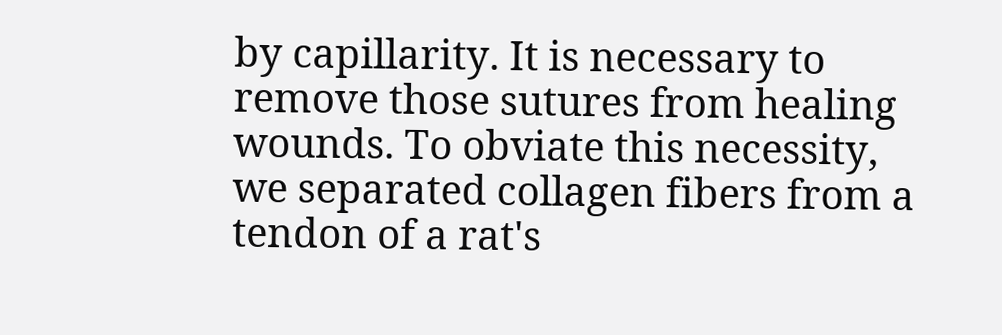by capillarity. It is necessary to remove those sutures from healing wounds. To obviate this necessity, we separated collagen fibers from a tendon of a rat's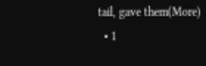tail, gave them(More)
  • 1